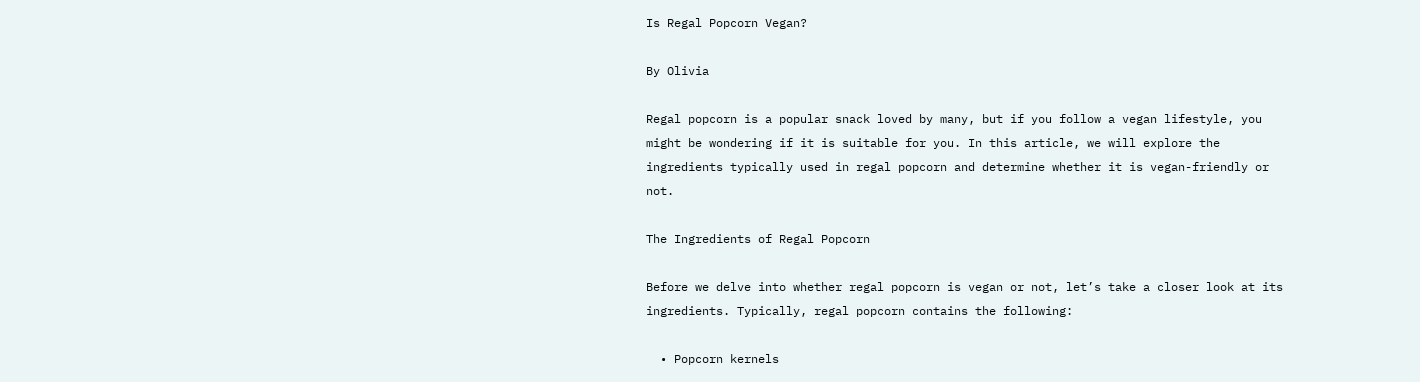Is Regal Popcorn Vegan?

By Olivia

Regal popcorn is a popular snack loved by many, but if you follow a vegan lifestyle, you might be wondering if it is suitable for you. In this article, we will explore the ingredients typically used in regal popcorn and determine whether it is vegan-friendly or not.

The Ingredients of Regal Popcorn

Before we delve into whether regal popcorn is vegan or not, let’s take a closer look at its ingredients. Typically, regal popcorn contains the following:

  • Popcorn kernels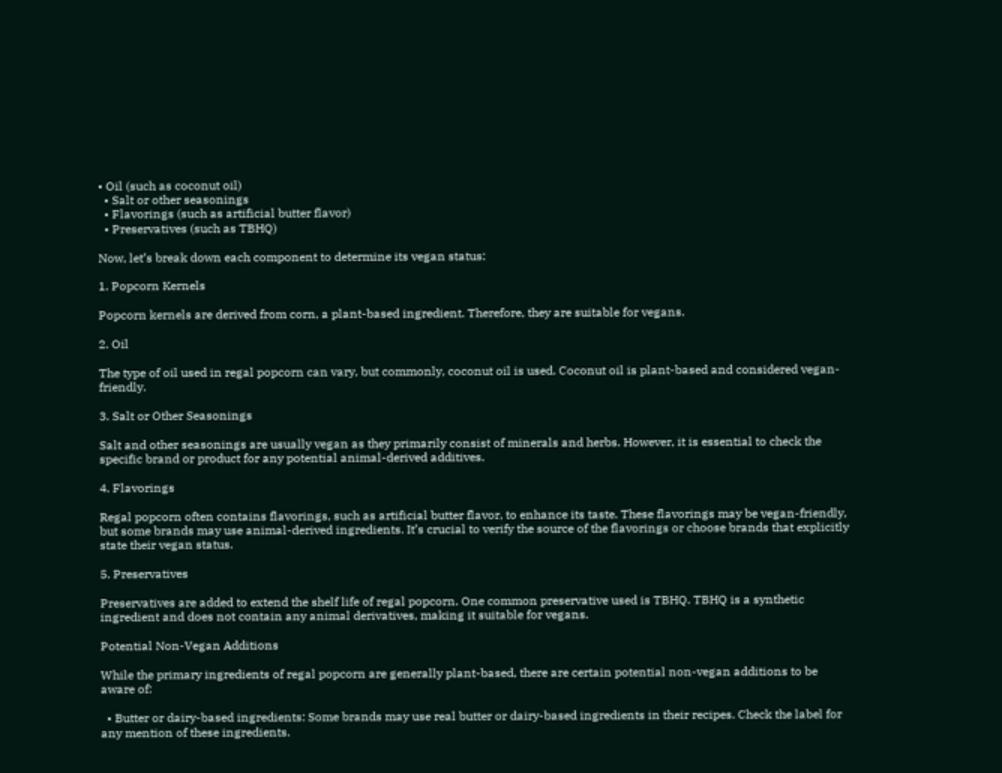• Oil (such as coconut oil)
  • Salt or other seasonings
  • Flavorings (such as artificial butter flavor)
  • Preservatives (such as TBHQ)

Now, let’s break down each component to determine its vegan status:

1. Popcorn Kernels

Popcorn kernels are derived from corn, a plant-based ingredient. Therefore, they are suitable for vegans.

2. Oil

The type of oil used in regal popcorn can vary, but commonly, coconut oil is used. Coconut oil is plant-based and considered vegan-friendly.

3. Salt or Other Seasonings

Salt and other seasonings are usually vegan as they primarily consist of minerals and herbs. However, it is essential to check the specific brand or product for any potential animal-derived additives.

4. Flavorings

Regal popcorn often contains flavorings, such as artificial butter flavor, to enhance its taste. These flavorings may be vegan-friendly, but some brands may use animal-derived ingredients. It’s crucial to verify the source of the flavorings or choose brands that explicitly state their vegan status.

5. Preservatives

Preservatives are added to extend the shelf life of regal popcorn. One common preservative used is TBHQ. TBHQ is a synthetic ingredient and does not contain any animal derivatives, making it suitable for vegans.

Potential Non-Vegan Additions

While the primary ingredients of regal popcorn are generally plant-based, there are certain potential non-vegan additions to be aware of:

  • Butter or dairy-based ingredients: Some brands may use real butter or dairy-based ingredients in their recipes. Check the label for any mention of these ingredients.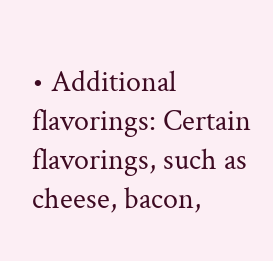• Additional flavorings: Certain flavorings, such as cheese, bacon,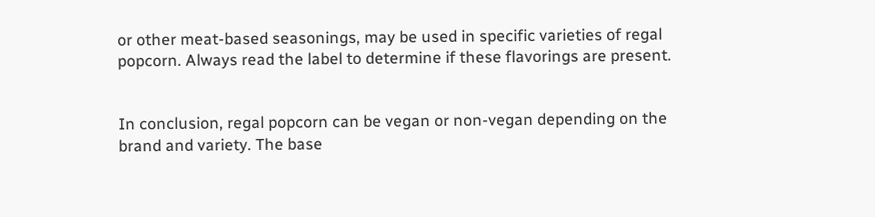or other meat-based seasonings, may be used in specific varieties of regal popcorn. Always read the label to determine if these flavorings are present.


In conclusion, regal popcorn can be vegan or non-vegan depending on the brand and variety. The base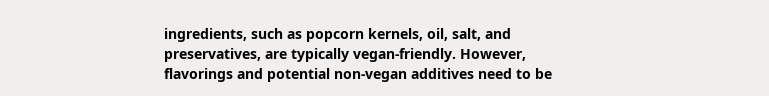ingredients, such as popcorn kernels, oil, salt, and preservatives, are typically vegan-friendly. However, flavorings and potential non-vegan additives need to be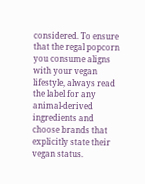considered. To ensure that the regal popcorn you consume aligns with your vegan lifestyle, always read the label for any animal-derived ingredients and choose brands that explicitly state their vegan status.